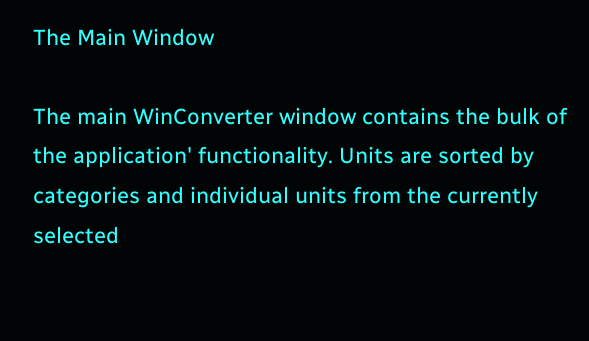The Main Window

The main WinConverter window contains the bulk of the application' functionality. Units are sorted by categories and individual units from the currently selected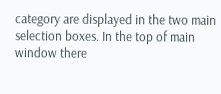category are displayed in the two main selection boxes. In the top of main window there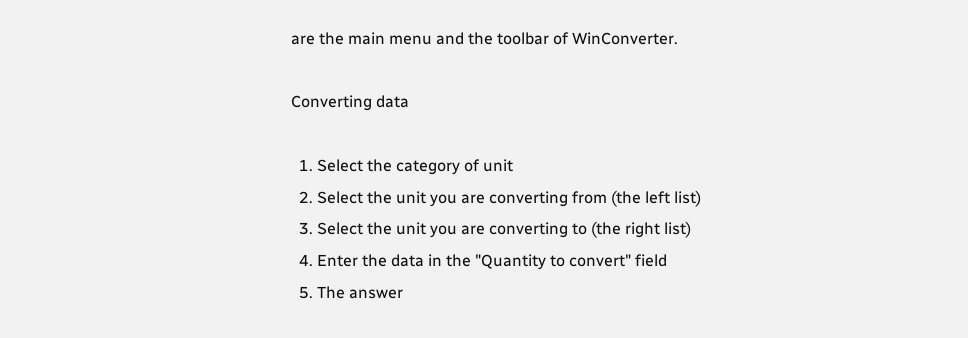are the main menu and the toolbar of WinConverter.

Converting data

  1. Select the category of unit
  2. Select the unit you are converting from (the left list)
  3. Select the unit you are converting to (the right list)
  4. Enter the data in the "Quantity to convert" field
  5. The answer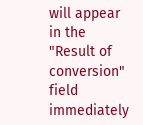will appear in the "Result of conversion" field immediately